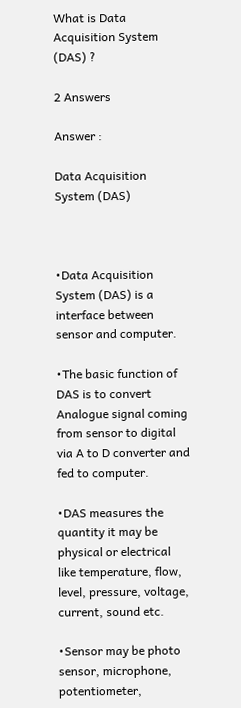What is Data Acquisition System (DAS) ?

2 Answers

Answer :

Data Acquisition System (DAS)



•Data Acquisition System (DAS) is a interface between sensor and computer.

•The basic function of DAS is to convert Analogue signal coming from sensor to digital via A to D converter and fed to computer.

•DAS measures the quantity it may be physical or electrical like temperature, flow, level, pressure, voltage, current, sound etc.

•Sensor may be photo sensor, microphone, potentiometer,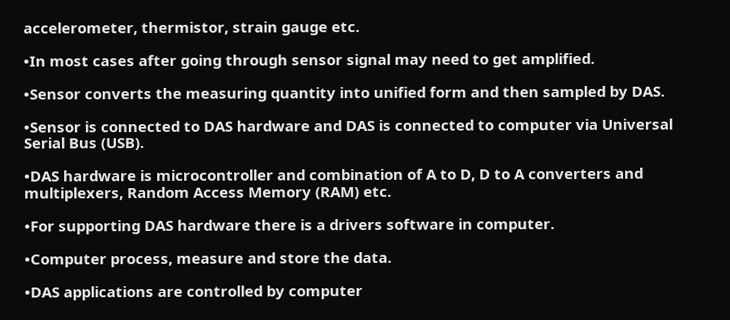accelerometer, thermistor, strain gauge etc.

•In most cases after going through sensor signal may need to get amplified.

•Sensor converts the measuring quantity into unified form and then sampled by DAS.

•Sensor is connected to DAS hardware and DAS is connected to computer via Universal Serial Bus (USB).

•DAS hardware is microcontroller and combination of A to D, D to A converters and multiplexers, Random Access Memory (RAM) etc.

•For supporting DAS hardware there is a drivers software in computer.

•Computer process, measure and store the data.

•DAS applications are controlled by computer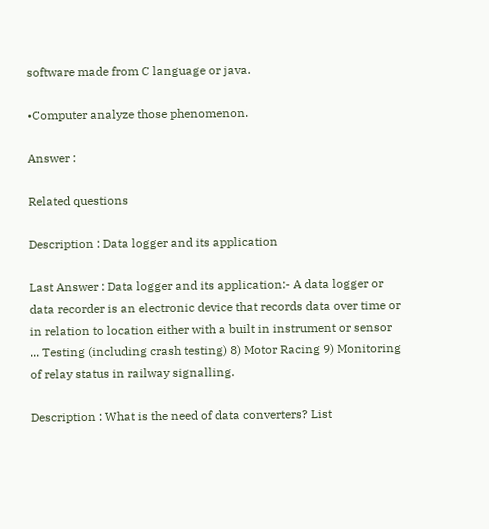software made from C language or java.

•Computer analyze those phenomenon.

Answer :

Related questions

Description : Data logger and its application

Last Answer : Data logger and its application:- A data logger or data recorder is an electronic device that records data over time or in relation to location either with a built in instrument or sensor ... Testing (including crash testing) 8) Motor Racing 9) Monitoring of relay status in railway signalling.

Description : What is the need of data converters? List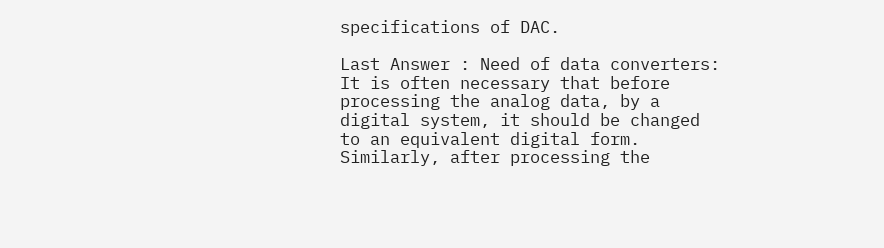specifications of DAC.

Last Answer : Need of data converters:  It is often necessary that before processing the analog data, by a digital system, it should be changed to an equivalent digital form. Similarly, after processing the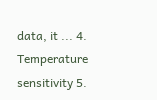data, it ... 4. Temperature sensitivity 5.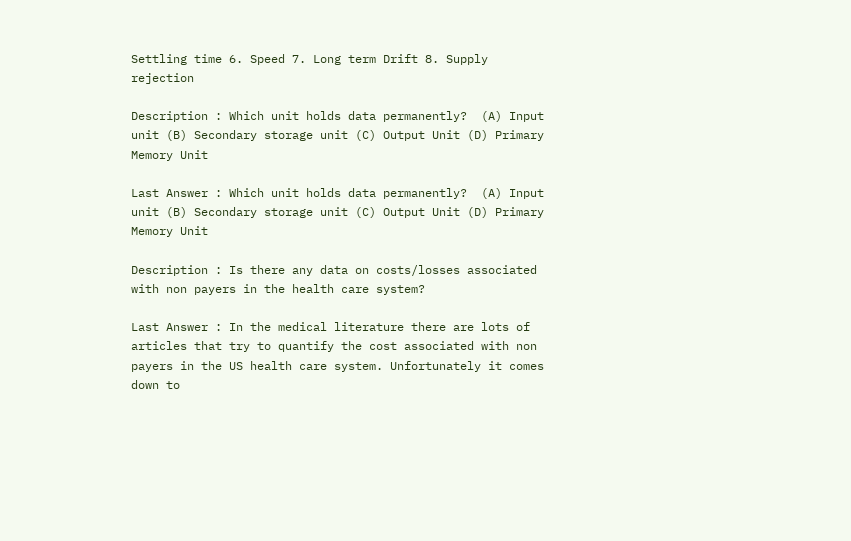Settling time 6. Speed 7. Long term Drift 8. Supply rejection

Description : Which unit holds data permanently?  (A) Input unit (B) Secondary storage unit (C) Output Unit (D) Primary Memory Unit

Last Answer : Which unit holds data permanently?  (A) Input unit (B) Secondary storage unit (C) Output Unit (D) Primary Memory Unit

Description : Is there any data on costs/losses associated with non payers in the health care system?

Last Answer : In the medical literature there are lots of articles that try to quantify the cost associated with non payers in the US health care system. Unfortunately it comes down to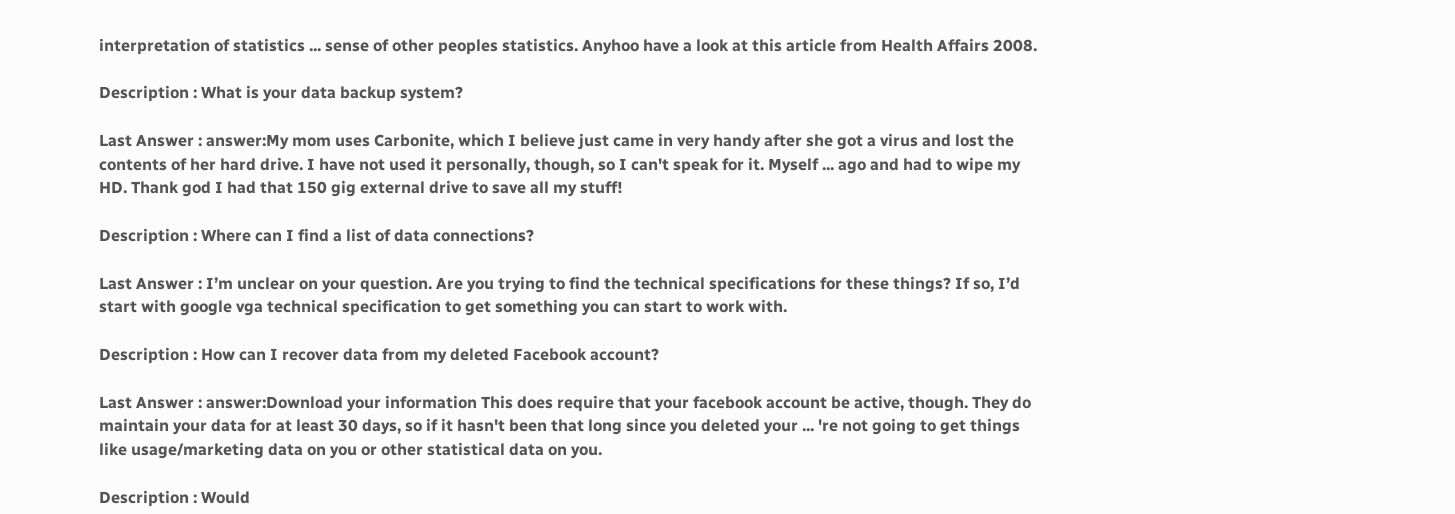interpretation of statistics ... sense of other peoples statistics. Anyhoo have a look at this article from Health Affairs 2008.

Description : What is your data backup system?

Last Answer : answer:My mom uses Carbonite, which I believe just came in very handy after she got a virus and lost the contents of her hard drive. I have not used it personally, though, so I can't speak for it. Myself ... ago and had to wipe my HD. Thank god I had that 150 gig external drive to save all my stuff!

Description : Where can I find a list of data connections?

Last Answer : I’m unclear on your question. Are you trying to find the technical specifications for these things? If so, I’d start with google vga technical specification to get something you can start to work with.

Description : How can I recover data from my deleted Facebook account?

Last Answer : answer:Download your information This does require that your facebook account be active, though. They do maintain your data for at least 30 days, so if it hasn't been that long since you deleted your ... 're not going to get things like usage/marketing data on you or other statistical data on you.

Description : Would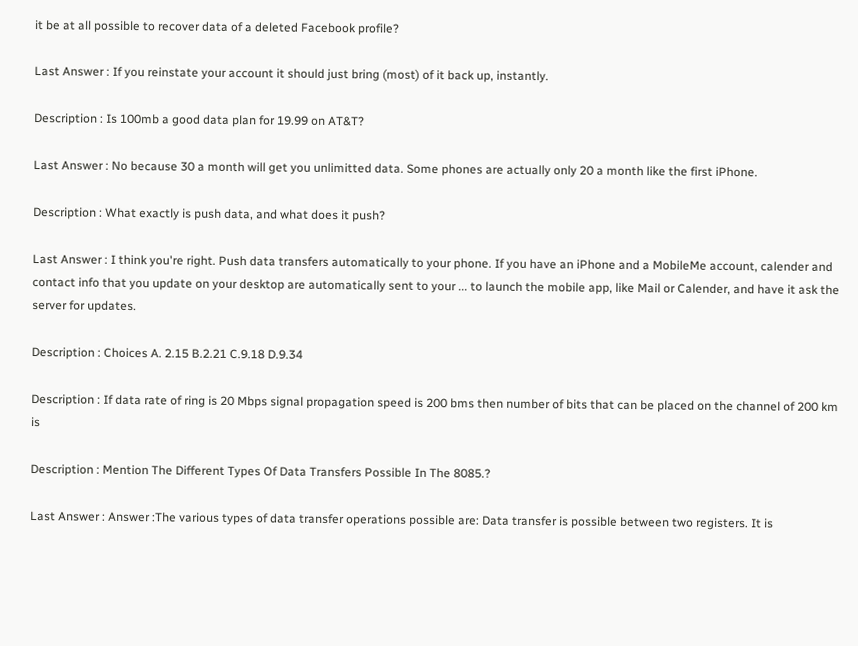it be at all possible to recover data of a deleted Facebook profile?

Last Answer : If you reinstate your account it should just bring (most) of it back up, instantly.

Description : Is 100mb a good data plan for 19.99 on AT&T?

Last Answer : No because 30 a month will get you unlimitted data. Some phones are actually only 20 a month like the first iPhone.

Description : What exactly is push data, and what does it push?

Last Answer : I think you're right. Push data transfers automatically to your phone. If you have an iPhone and a MobileMe account, calender and contact info that you update on your desktop are automatically sent to your ... to launch the mobile app, like Mail or Calender, and have it ask the server for updates.

Description : Choices A. 2.15 B.2.21 C.9.18 D.9.34

Description : If data rate of ring is 20 Mbps signal propagation speed is 200 bms then number of bits that can be placed on the channel of 200 km is

Description : Mention The Different Types Of Data Transfers Possible In The 8085.?

Last Answer : Answer :The various types of data transfer operations possible are: Data transfer is possible between two registers. It is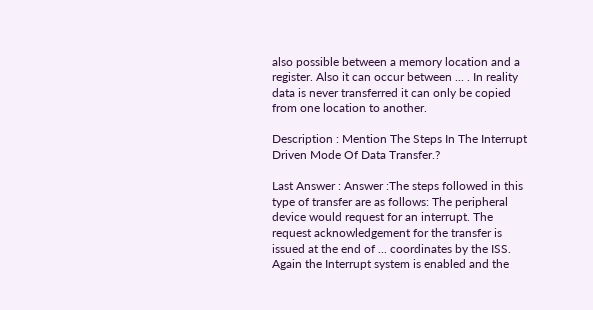also possible between a memory location and a register. Also it can occur between ... . In reality data is never transferred it can only be copied from one location to another.

Description : Mention The Steps In The Interrupt Driven Mode Of Data Transfer.?

Last Answer : Answer :The steps followed in this type of transfer are as follows: The peripheral device would request for an interrupt. The request acknowledgement for the transfer is issued at the end of ... coordinates by the ISS. Again the Interrupt system is enabled and the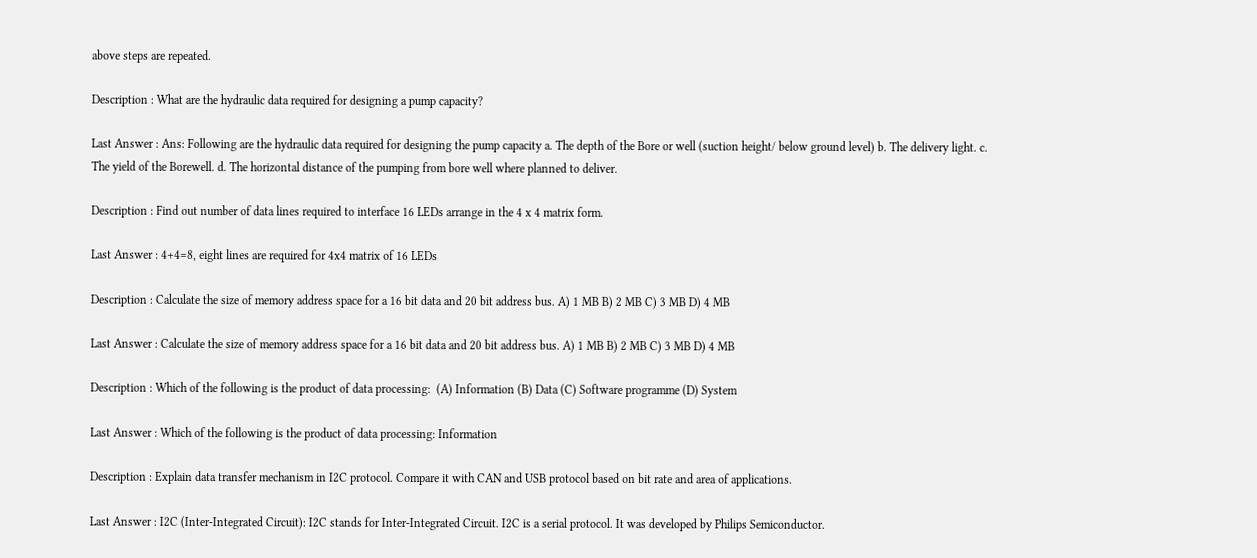above steps are repeated.

Description : What are the hydraulic data required for designing a pump capacity?

Last Answer : Ans: Following are the hydraulic data required for designing the pump capacity a. The depth of the Bore or well (suction height/ below ground level) b. The delivery light. c. The yield of the Borewell. d. The horizontal distance of the pumping from bore well where planned to deliver.

Description : Find out number of data lines required to interface 16 LEDs arrange in the 4 x 4 matrix form.

Last Answer : 4+4=8, eight lines are required for 4x4 matrix of 16 LEDs

Description : Calculate the size of memory address space for a 16 bit data and 20 bit address bus. A) 1 MB B) 2 MB C) 3 MB D) 4 MB

Last Answer : Calculate the size of memory address space for a 16 bit data and 20 bit address bus. A) 1 MB B) 2 MB C) 3 MB D) 4 MB

Description : Which of the following is the product of data processing:  (A) Information (B) Data (C) Software programme (D) System

Last Answer : Which of the following is the product of data processing: Information

Description : Explain data transfer mechanism in I2C protocol. Compare it with CAN and USB protocol based on bit rate and area of applications.

Last Answer : I2C (Inter-Integrated Circuit): I2C stands for Inter-Integrated Circuit. I2C is a serial protocol. It was developed by Philips Semiconductor.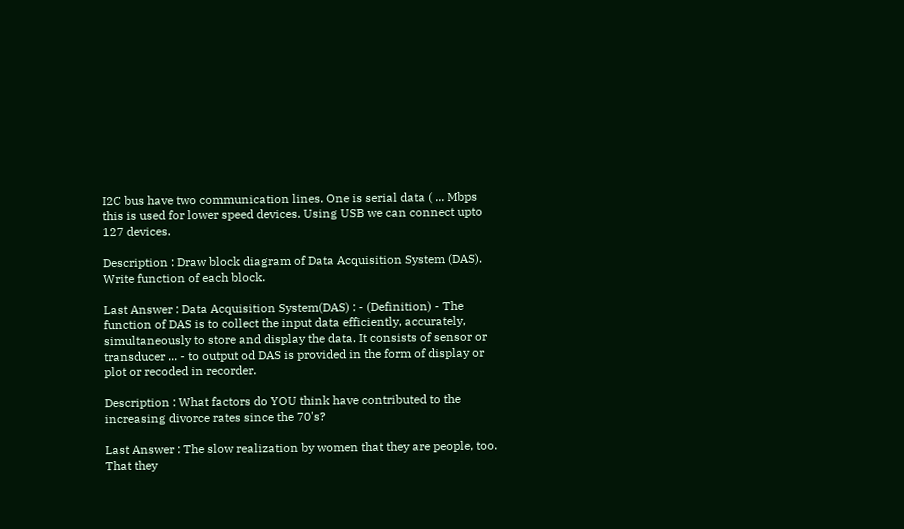I2C bus have two communication lines. One is serial data ( ... Mbps this is used for lower speed devices. Using USB we can connect upto 127 devices.

Description : Draw block diagram of Data Acquisition System (DAS). Write function of each block.

Last Answer : Data Acquisition System(DAS) : - (Definition) - The function of DAS is to collect the input data efficiently, accurately, simultaneously to store and display the data. It consists of sensor or transducer ... - to output od DAS is provided in the form of display or plot or recoded in recorder.

Description : What factors do YOU think have contributed to the increasing divorce rates since the 70's?

Last Answer : The slow realization by women that they are people, too. That they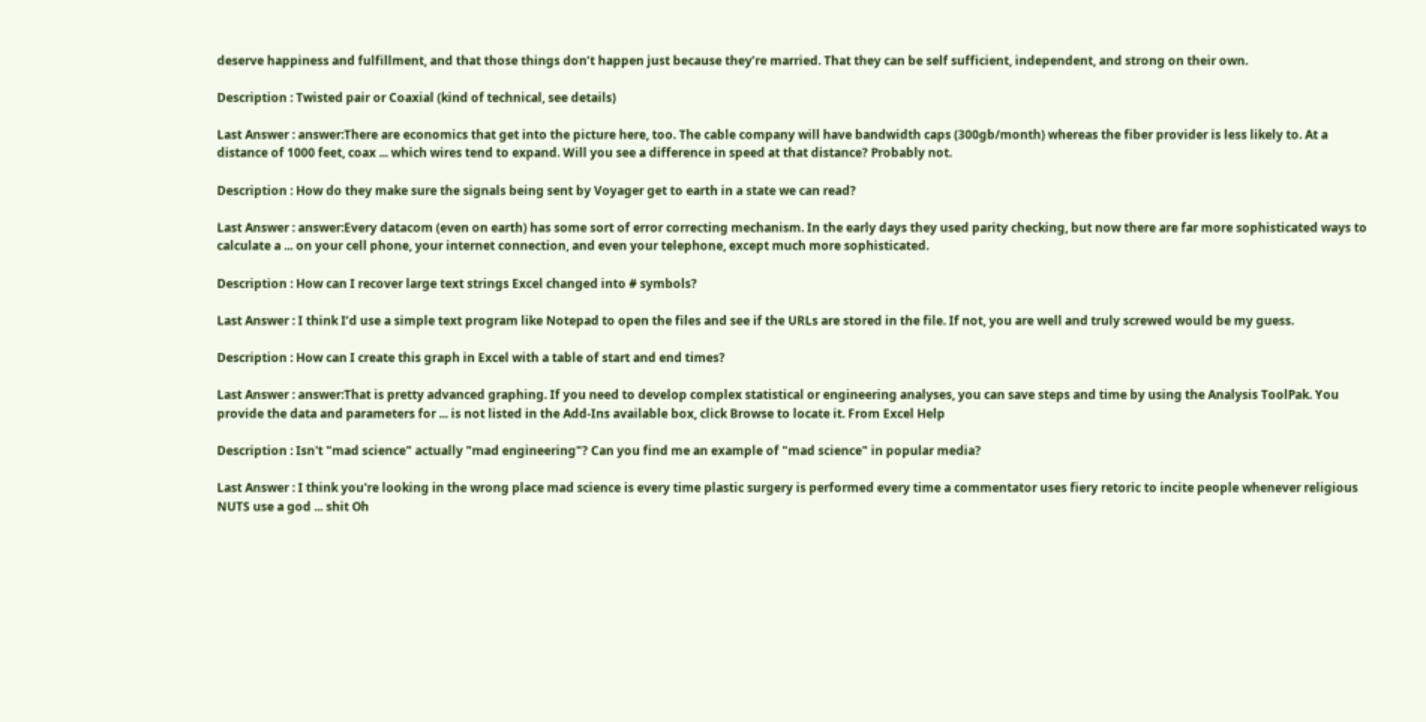deserve happiness and fulfillment, and that those things don’t happen just because they’re married. That they can be self sufficient, independent, and strong on their own.

Description : Twisted pair or Coaxial (kind of technical, see details)

Last Answer : answer:There are economics that get into the picture here, too. The cable company will have bandwidth caps (300gb/month) whereas the fiber provider is less likely to. At a distance of 1000 feet, coax ... which wires tend to expand. Will you see a difference in speed at that distance? Probably not.

Description : How do they make sure the signals being sent by Voyager get to earth in a state we can read?

Last Answer : answer:Every datacom (even on earth) has some sort of error correcting mechanism. In the early days they used parity checking, but now there are far more sophisticated ways to calculate a ... on your cell phone, your internet connection, and even your telephone, except much more sophisticated.

Description : How can I recover large text strings Excel changed into # symbols?

Last Answer : I think I’d use a simple text program like Notepad to open the files and see if the URLs are stored in the file. If not, you are well and truly screwed would be my guess.

Description : How can I create this graph in Excel with a table of start and end times?

Last Answer : answer:That is pretty advanced graphing. If you need to develop complex statistical or engineering analyses, you can save steps and time by using the Analysis ToolPak. You provide the data and parameters for ... is not listed in the Add-Ins available box, click Browse to locate it. From Excel Help

Description : Isn't "mad science" actually "mad engineering"? Can you find me an example of "mad science" in popular media?

Last Answer : I think you're looking in the wrong place mad science is every time plastic surgery is performed every time a commentator uses fiery retoric to incite people whenever religious NUTS use a god ... shit Oh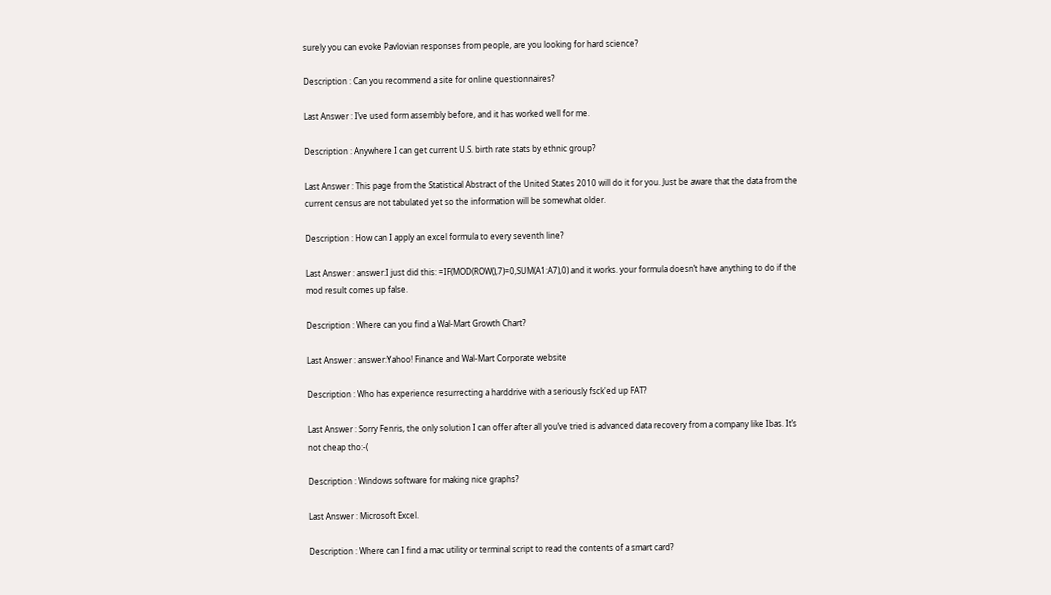surely you can evoke Pavlovian responses from people, are you looking for hard science?

Description : Can you recommend a site for online questionnaires?

Last Answer : I’ve used form assembly before, and it has worked well for me.

Description : Anywhere I can get current U.S. birth rate stats by ethnic group?

Last Answer : This page from the Statistical Abstract of the United States 2010 will do it for you. Just be aware that the data from the current census are not tabulated yet so the information will be somewhat older.

Description : How can I apply an excel formula to every seventh line?

Last Answer : answer:I just did this: =IF(MOD(ROW(),7)=0,SUM(A1:A7),0) and it works. your formula doesn’t have anything to do if the mod result comes up false.

Description : Where can you find a Wal-Mart Growth Chart?

Last Answer : answer:Yahoo! Finance and Wal-Mart Corporate website

Description : Who has experience resurrecting a harddrive with a seriously fsck'ed up FAT?

Last Answer : Sorry Fenris, the only solution I can offer after all you’ve tried is advanced data recovery from a company like Ibas. It’s not cheap tho:-(

Description : Windows software for making nice graphs?

Last Answer : Microsoft Excel.

Description : Where can I find a mac utility or terminal script to read the contents of a smart card?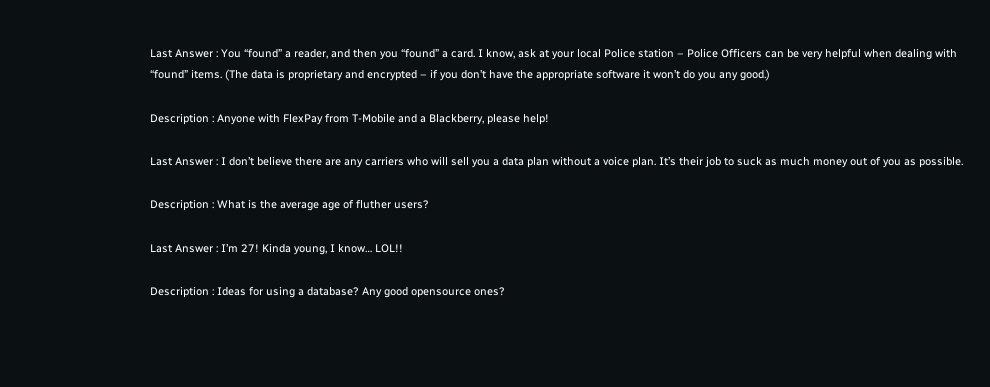Last Answer : You “found” a reader, and then you “found” a card. I know, ask at your local Police station – Police Officers can be very helpful when dealing with “found” items. (The data is proprietary and encrypted – if you don’t have the appropriate software it won’t do you any good.)

Description : Anyone with FlexPay from T-Mobile and a Blackberry, please help!

Last Answer : I don’t believe there are any carriers who will sell you a data plan without a voice plan. It’s their job to suck as much money out of you as possible.

Description : What is the average age of fluther users?

Last Answer : I’m 27! Kinda young, I know… LOL!!

Description : Ideas for using a database? Any good opensource ones?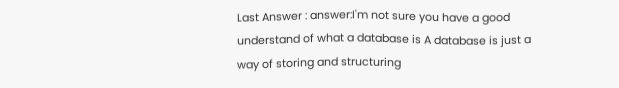Last Answer : answer:I'm not sure you have a good understand of what a database is A database is just a way of storing and structuring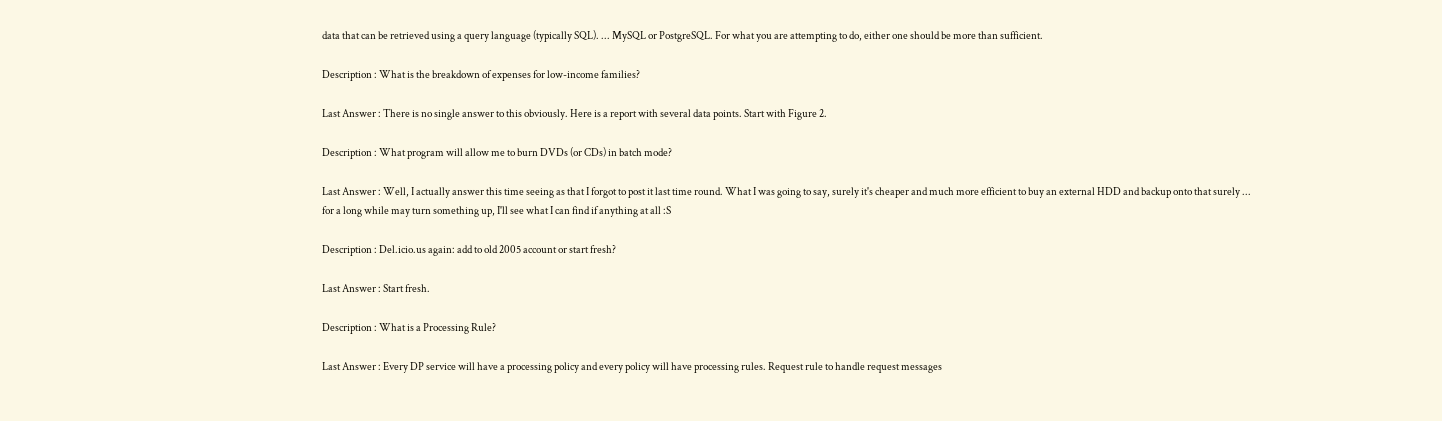data that can be retrieved using a query language (typically SQL). ... MySQL or PostgreSQL. For what you are attempting to do, either one should be more than sufficient.

Description : What is the breakdown of expenses for low-income families?

Last Answer : There is no single answer to this obviously. Here is a report with several data points. Start with Figure 2.

Description : What program will allow me to burn DVDs (or CDs) in batch mode?

Last Answer : Well, I actually answer this time seeing as that I forgot to post it last time round. What I was going to say, surely it's cheaper and much more efficient to buy an external HDD and backup onto that surely ... for a long while may turn something up, I'll see what I can find if anything at all :S

Description : Del.icio.us again: add to old 2005 account or start fresh?

Last Answer : Start fresh.

Description : What is a Processing Rule?

Last Answer : Every DP service will have a processing policy and every policy will have processing rules. Request rule to handle request messages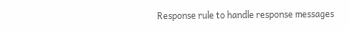Response rule to handle response messages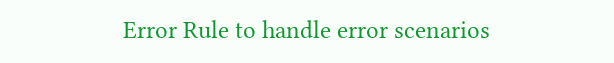Error Rule to handle error scenarios